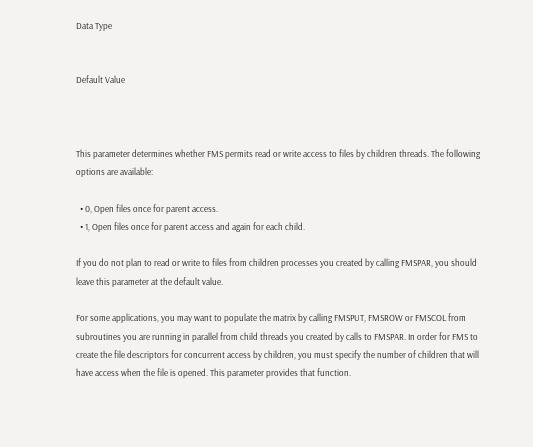Data Type


Default Value



This parameter determines whether FMS permits read or write access to files by children threads. The following options are available:

  • 0, Open files once for parent access.
  • 1, Open files once for parent access and again for each child.

If you do not plan to read or write to files from children processes you created by calling FMSPAR, you should leave this parameter at the default value.

For some applications, you may want to populate the matrix by calling FMSPUT, FMSROW or FMSCOL from subroutines you are running in parallel from child threads you created by calls to FMSPAR. In order for FMS to create the file descriptors for concurrent access by children, you must specify the number of children that will have access when the file is opened. This parameter provides that function.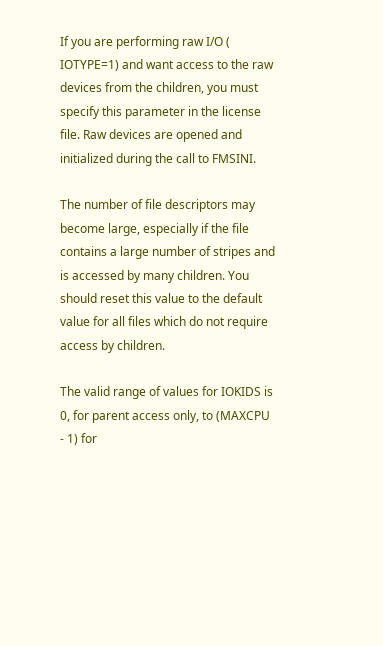If you are performing raw I/O ( IOTYPE=1) and want access to the raw devices from the children, you must specify this parameter in the license file. Raw devices are opened and initialized during the call to FMSINI.

The number of file descriptors may become large, especially if the file contains a large number of stripes and is accessed by many children. You should reset this value to the default value for all files which do not require access by children.

The valid range of values for IOKIDS is 0, for parent access only, to (MAXCPU - 1) for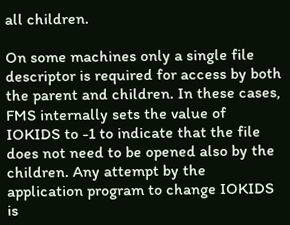all children.

On some machines only a single file descriptor is required for access by both the parent and children. In these cases, FMS internally sets the value of IOKIDS to -1 to indicate that the file does not need to be opened also by the children. Any attempt by the application program to change IOKIDS is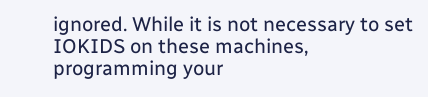ignored. While it is not necessary to set IOKIDS on these machines, programming your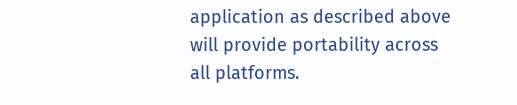application as described above will provide portability across all platforms.